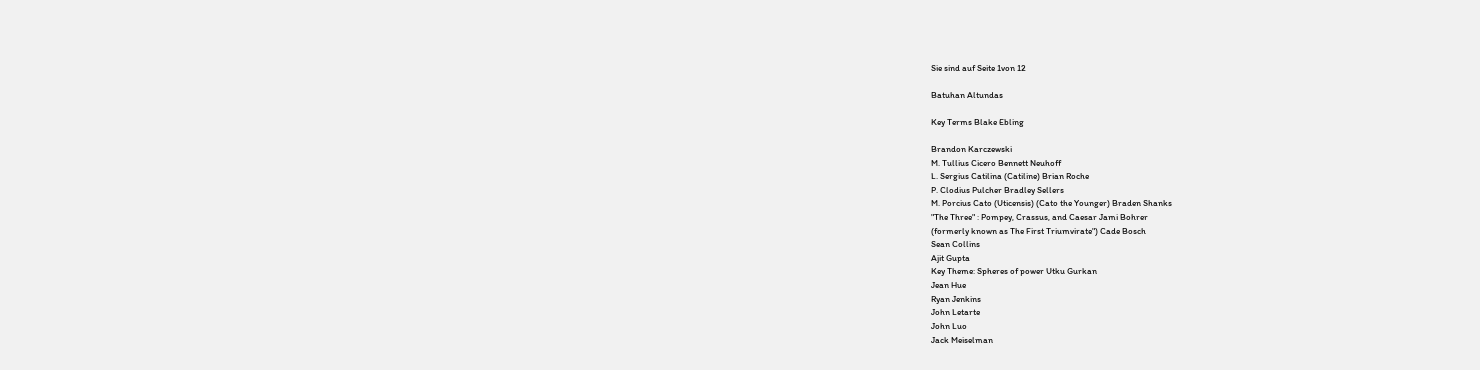Sie sind auf Seite 1von 12

Batuhan Altundas

Key Terms Blake Ebling

Brandon Karczewski
M. Tullius Cicero Bennett Neuhoff
L. Sergius Catilina (Catiline) Brian Roche
P. Clodius Pulcher Bradley Sellers
M. Porcius Cato (Uticensis) (Cato the Younger) Braden Shanks
"The Three" : Pompey, Crassus, and Caesar Jami Bohrer
(formerly known as The First Triumvirate") Cade Bosch
Sean Collins
Ajit Gupta
Key Theme: Spheres of power Utku Gurkan
Jean Hue
Ryan Jenkins
John Letarte
John Luo
Jack Meiselman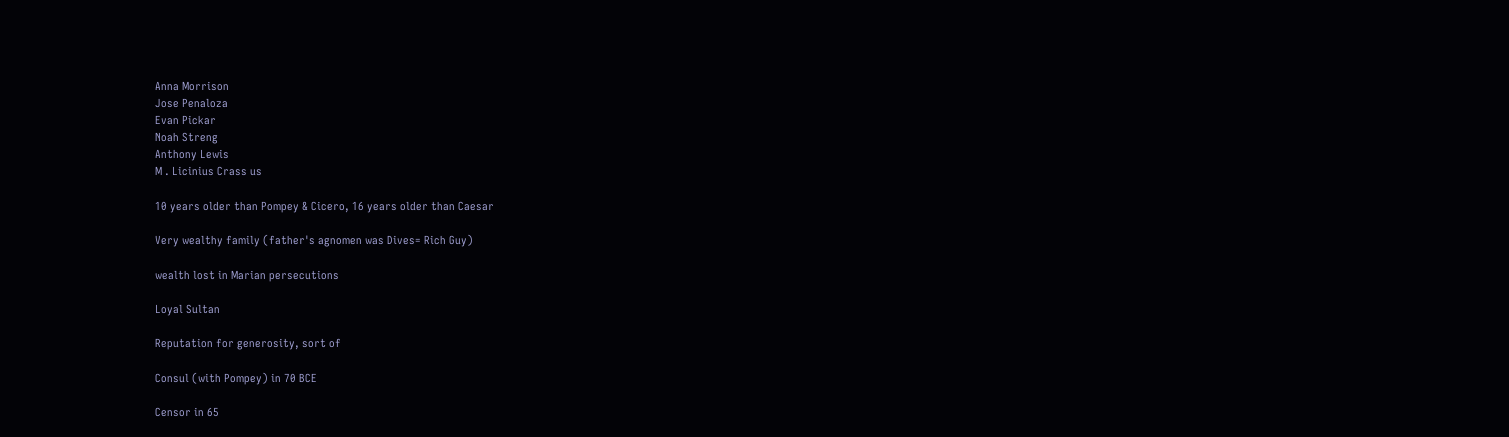Anna Morrison
Jose Penaloza
Evan Pickar
Noah Streng
Anthony Lewis
M . Licinius Crass us

10 years older than Pompey & Cicero, 16 years older than Caesar

Very wealthy family (father's agnomen was Dives= Rich Guy)

wealth lost in Marian persecutions

Loyal Sultan

Reputation for generosity, sort of

Consul (with Pompey) in 70 BCE

Censor in 65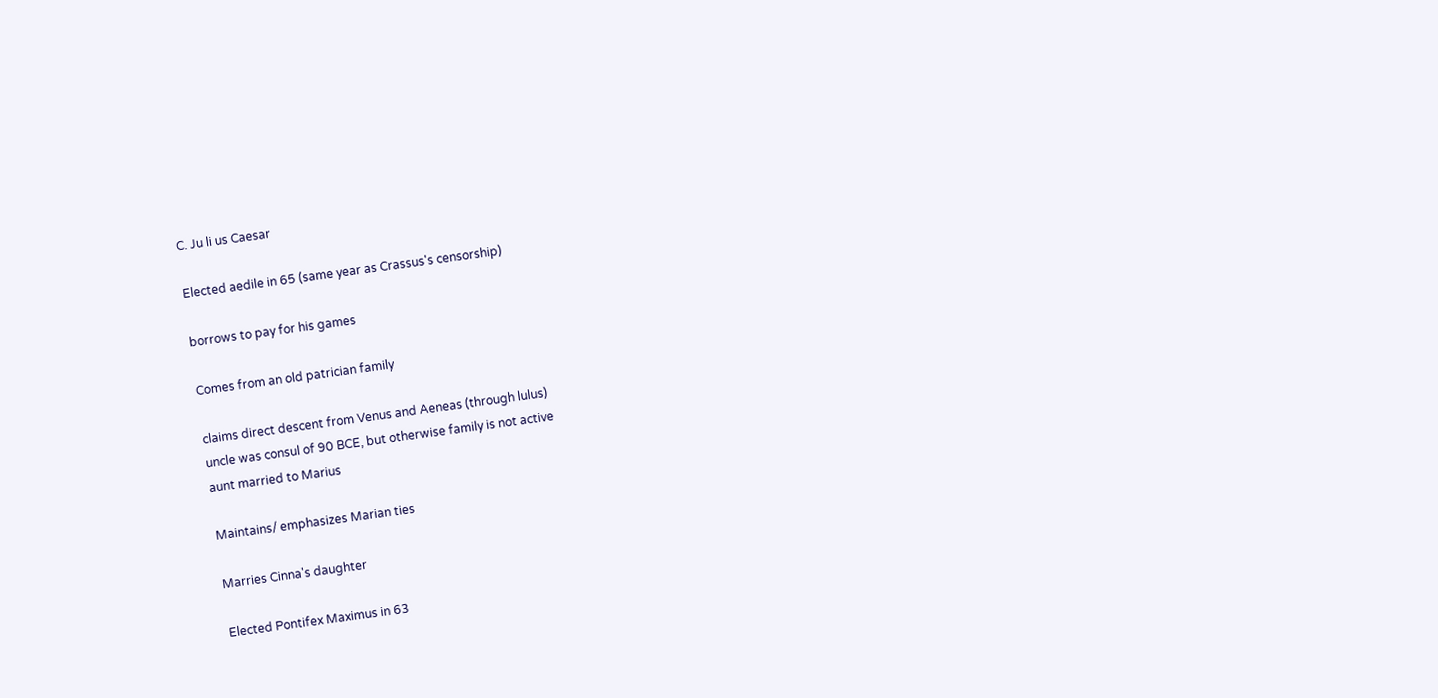C. Ju li us Caesar

Elected aedile in 65 (same year as Crassus's censorship)

borrows to pay for his games

Comes from an old patrician family

claims direct descent from Venus and Aeneas (through lulus)
uncle was consul of 90 BCE, but otherwise family is not active
aunt married to Marius

Maintains/ emphasizes Marian ties

Marries Cinna's daughter

Elected Pontifex Maximus in 63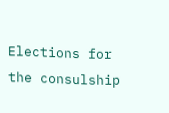Elections for the consulship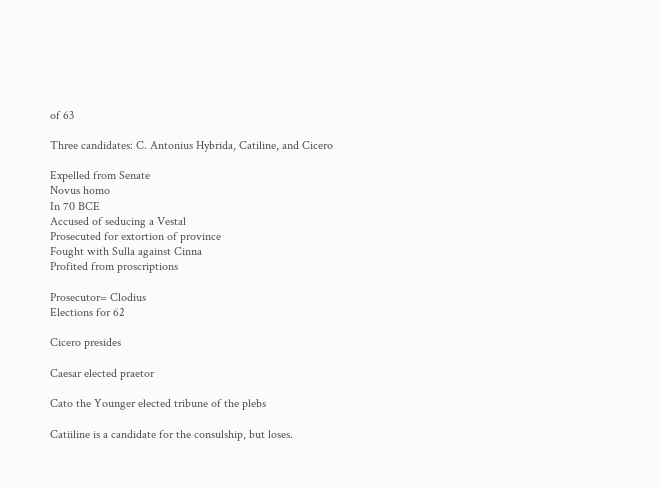of 63

Three candidates: C. Antonius Hybrida, Catiline, and Cicero

Expelled from Senate
Novus homo
In 70 BCE
Accused of seducing a Vestal
Prosecuted for extortion of province
Fought with Sulla against Cinna
Profited from proscriptions

Prosecutor= Clodius
Elections for 62

Cicero presides

Caesar elected praetor

Cato the Younger elected tribune of the plebs

Catiiline is a candidate for the consulship, but loses.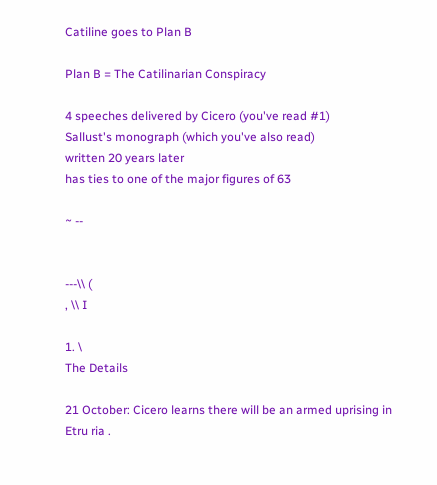Catiline goes to Plan B

Plan B = The Catilinarian Conspiracy

4 speeches delivered by Cicero (you've read #1)
Sallust's monograph (which you've also read)
written 20 years later
has ties to one of the major figures of 63

~ --


---\\ (
, \\ I

1. \
The Details

21 October: Cicero learns there will be an armed uprising in Etru ria .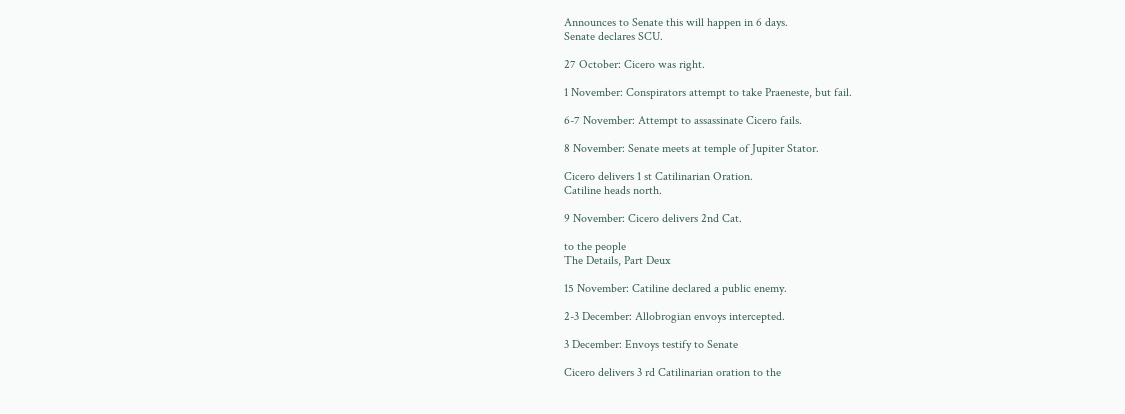Announces to Senate this will happen in 6 days.
Senate declares SCU.

27 October: Cicero was right.

1 November: Conspirators attempt to take Praeneste, but fail.

6-7 November: Attempt to assassinate Cicero fails.

8 November: Senate meets at temple of Jupiter Stator.

Cicero delivers 1 st Catilinarian Oration.
Catiline heads north.

9 November: Cicero delivers 2nd Cat.

to the people
The Details, Part Deux

15 November: Catiline declared a public enemy.

2-3 December: Allobrogian envoys intercepted.

3 December: Envoys testify to Senate

Cicero delivers 3 rd Catilinarian oration to the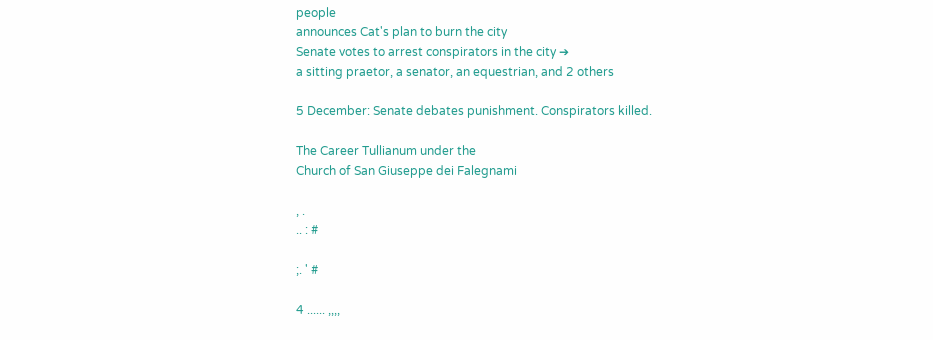people
announces Cat's plan to burn the city
Senate votes to arrest conspirators in the city ➔
a sitting praetor, a senator, an equestrian, and 2 others

5 December: Senate debates punishment. Conspirators killed.

The Career Tullianum under the
Church of San Giuseppe dei Falegnami

, .
.. : #

;. ' #

4 ...... ,,,,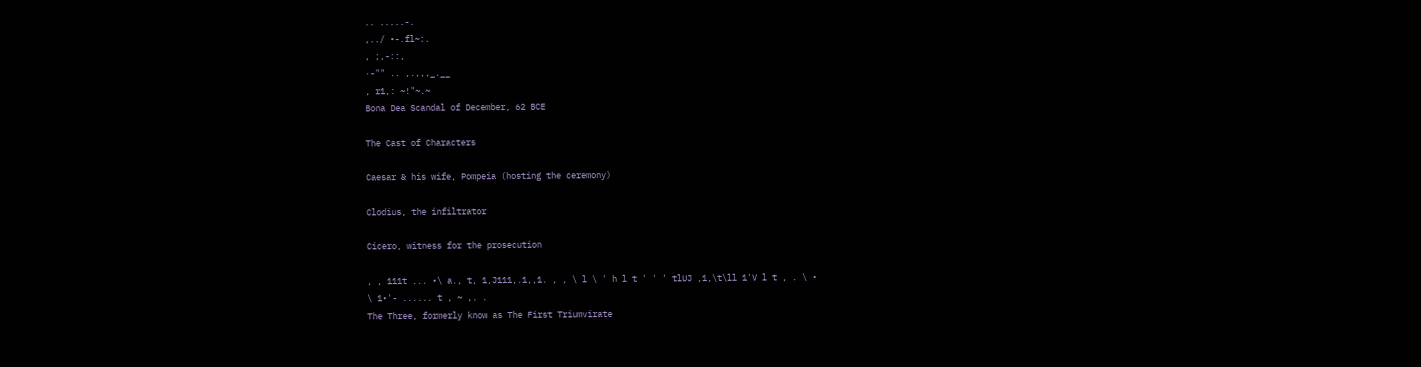.. .....-.
,../ •-.fl~:.
, ;,-::,
·-"" .. ,.,,,_.__
, r1,: ~!"~.~
Bona Dea Scandal of December, 62 BCE

The Cast of Characters

Caesar & his wife, Pompeia (hosting the ceremony)

Clodius, the infiltrator

Cicero, witness for the prosecution

, , 111t ... •\ a., t, 1,J111,.1,,1. , , \ l \ ' h l t ' ' ' tlUJ ,1,\t\ll 1'V l t , . \ •
\ 1•'- ...... t , ~ ,. .
The Three, formerly know as The First Triumvirate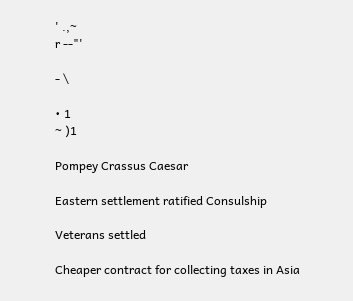' .,~
r --"'

- \

• 1
~ )1

Pompey Crassus Caesar

Eastern settlement ratified Consulship

Veterans settled

Cheaper contract for collecting taxes in Asia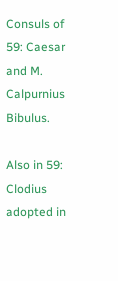Consuls of 59: Caesar and M. Calpurnius Bibulus.

Also in 59: Clodius adopted in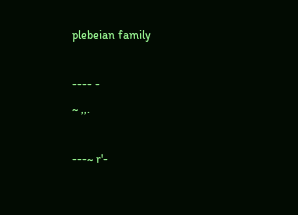plebeian family

---- -
~ ,,.

---~ r'-